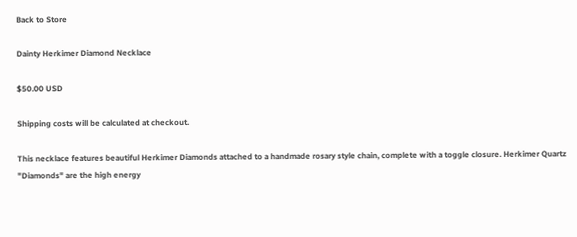Back to Store

Dainty Herkimer Diamond Necklace

$50.00 USD

Shipping costs will be calculated at checkout.

This necklace features beautiful Herkimer Diamonds attached to a handmade rosary style chain, complete with a toggle closure. Herkimer Quartz "Diamonds" are the high energy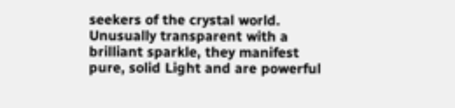seekers of the crystal world. Unusually transparent with a brilliant sparkle, they manifest pure, solid Light and are powerful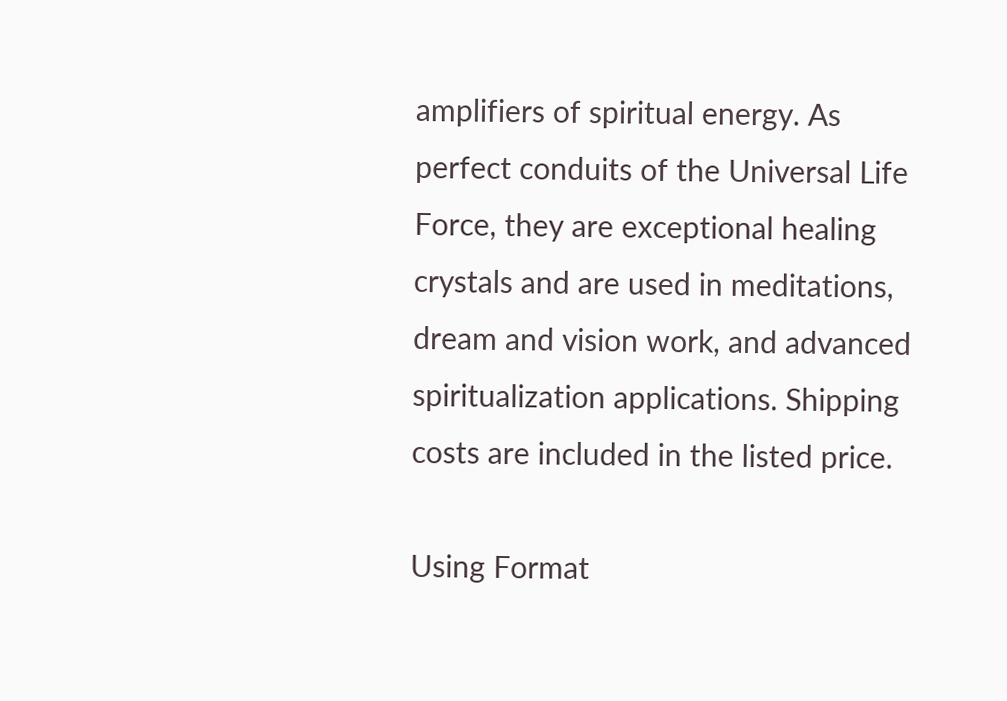amplifiers of spiritual energy. As perfect conduits of the Universal Life Force, they are exceptional healing crystals and are used in meditations, dream and vision work, and advanced spiritualization applications. Shipping costs are included in the listed price.

Using Format